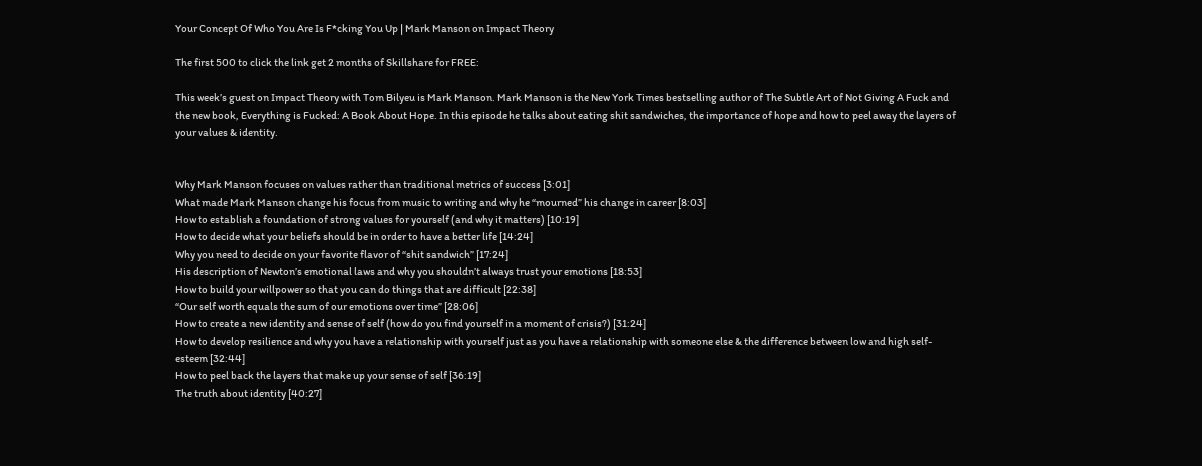Your Concept Of Who You Are Is F*cking You Up | Mark Manson on Impact Theory

The first 500 to click the link get 2 months of Skillshare for FREE:

This week’s guest on Impact Theory with Tom Bilyeu is Mark Manson. Mark Manson is the New York Times bestselling author of The Subtle Art of Not Giving A Fuck and the new book, Everything is Fucked: A Book About Hope. In this episode he talks about eating shit sandwiches, the importance of hope and how to peel away the layers of your values & identity.


Why Mark Manson focuses on values rather than traditional metrics of success [3:01]
What made Mark Manson change his focus from music to writing and why he “mourned” his change in career [8:03]
How to establish a foundation of strong values for yourself (and why it matters) [10:19]
How to decide what your beliefs should be in order to have a better life [14:24]
Why you need to decide on your favorite flavor of “shit sandwich” [17:24]
His description of Newton’s emotional laws and why you shouldn’t always trust your emotions [18:53]
How to build your willpower so that you can do things that are difficult [22:38]
“Our self worth equals the sum of our emotions over time” [28:06]
How to create a new identity and sense of self (how do you find yourself in a moment of crisis?) [31:24]
How to develop resilience and why you have a relationship with yourself just as you have a relationship with someone else & the difference between low and high self-esteem [32:44]
How to peel back the layers that make up your sense of self [36:19]
The truth about identity [40:27]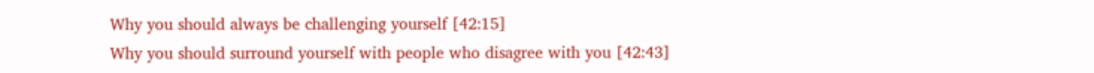Why you should always be challenging yourself [42:15]
Why you should surround yourself with people who disagree with you [42:43]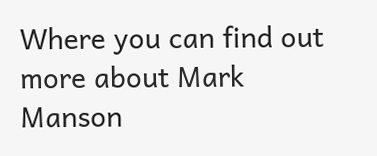Where you can find out more about Mark Manson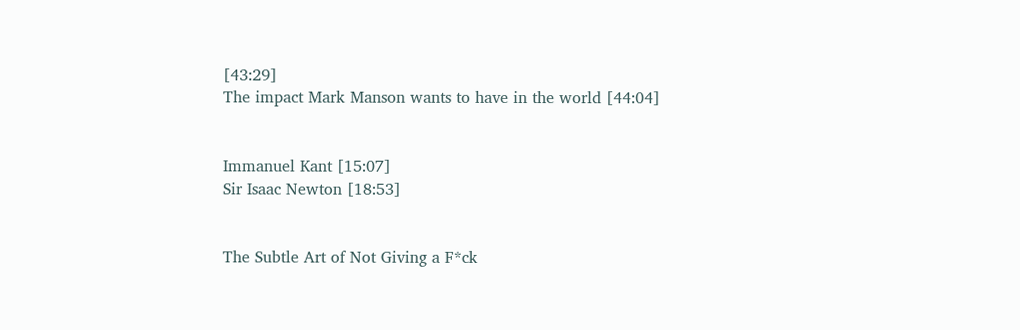[43:29]
The impact Mark Manson wants to have in the world [44:04]


Immanuel Kant [15:07]
Sir Isaac Newton [18:53]


The Subtle Art of Not Giving a F*ck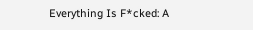Everything Is F*cked: A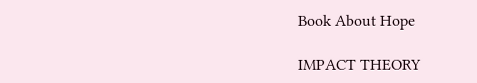Book About Hope

IMPACT THEORY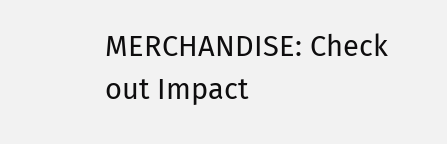MERCHANDISE: Check out Impact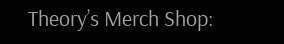Theory’s Merch Shop: